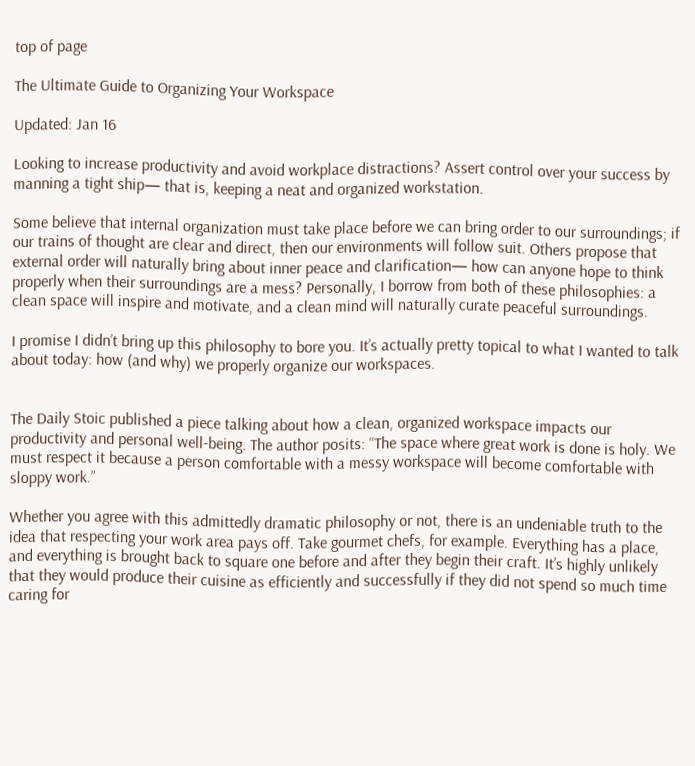top of page

The Ultimate Guide to Organizing Your Workspace

Updated: Jan 16

Looking to increase productivity and avoid workplace distractions? Assert control over your success by manning a tight ship— that is, keeping a neat and organized workstation.

Some believe that internal organization must take place before we can bring order to our surroundings; if our trains of thought are clear and direct, then our environments will follow suit. Others propose that external order will naturally bring about inner peace and clarification— how can anyone hope to think properly when their surroundings are a mess? Personally, I borrow from both of these philosophies: a clean space will inspire and motivate, and a clean mind will naturally curate peaceful surroundings.

I promise I didn’t bring up this philosophy to bore you. It’s actually pretty topical to what I wanted to talk about today: how (and why) we properly organize our workspaces.


The Daily Stoic published a piece talking about how a clean, organized workspace impacts our productivity and personal well-being. The author posits: “The space where great work is done is holy. We must respect it because a person comfortable with a messy workspace will become comfortable with sloppy work.”

Whether you agree with this admittedly dramatic philosophy or not, there is an undeniable truth to the idea that respecting your work area pays off. Take gourmet chefs, for example. Everything has a place, and everything is brought back to square one before and after they begin their craft. It’s highly unlikely that they would produce their cuisine as efficiently and successfully if they did not spend so much time caring for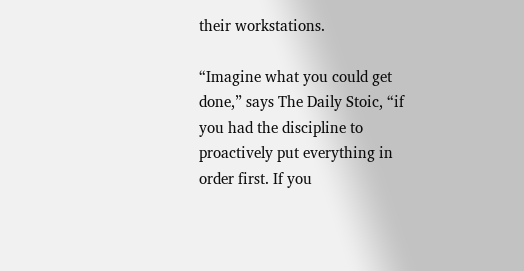their workstations.

“Imagine what you could get done,” says The Daily Stoic, “if you had the discipline to proactively put everything in order first. If you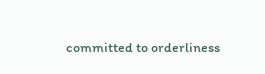committed to orderliness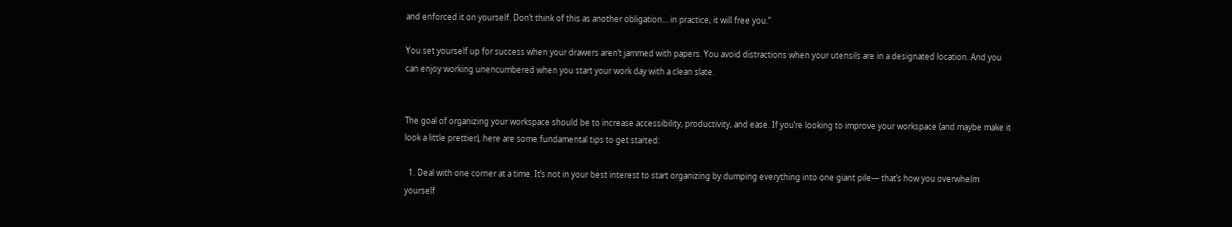and enforced it on yourself. Don’t think of this as another obligation... in practice, it will free you.”

You set yourself up for success when your drawers aren’t jammed with papers. You avoid distractions when your utensils are in a designated location. And you can enjoy working unencumbered when you start your work day with a clean slate.


The goal of organizing your workspace should be to increase accessibility, productivity, and ease. If you’re looking to improve your workspace (and maybe make it look a little prettier), here are some fundamental tips to get started:

  1. Deal with one corner at a time. It’s not in your best interest to start organizing by dumping everything into one giant pile— that’s how you overwhelm yourself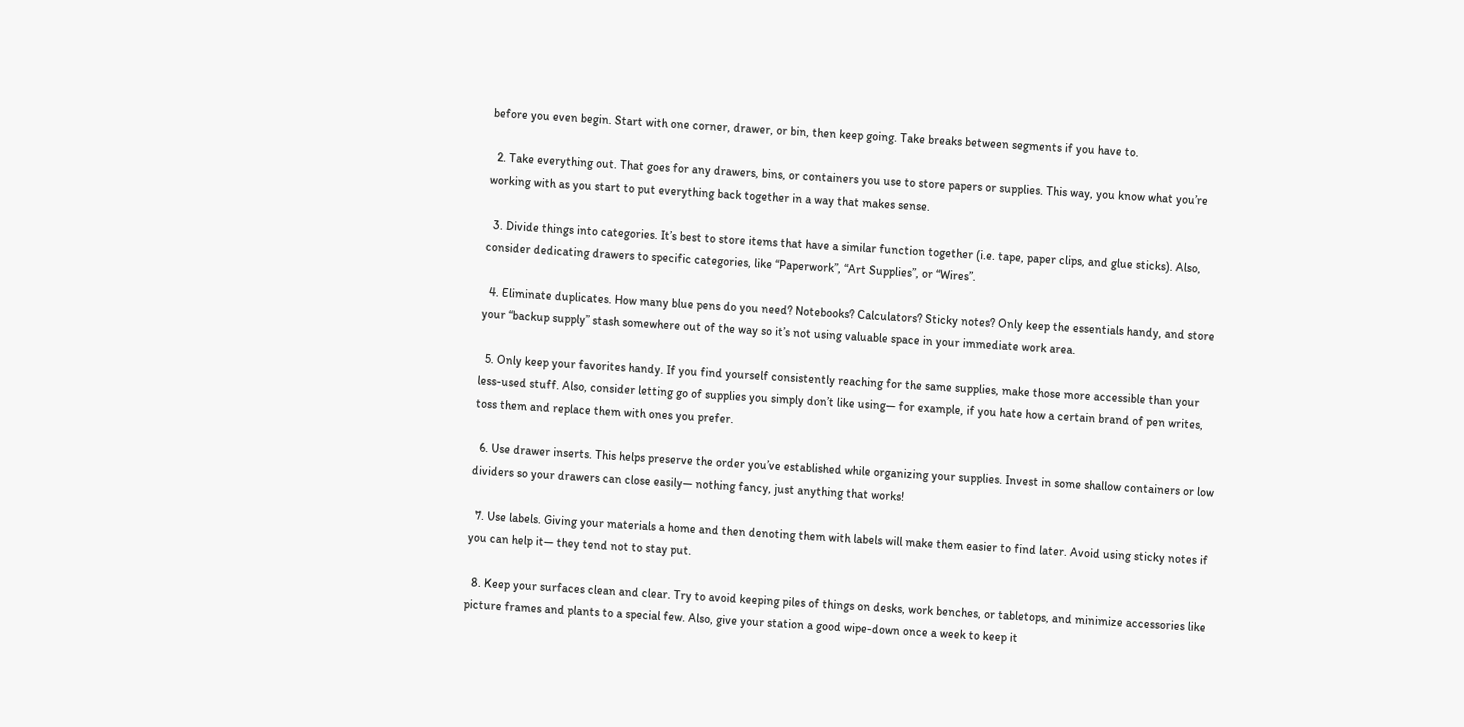before you even begin. Start with one corner, drawer, or bin, then keep going. Take breaks between segments if you have to.

  2. Take everything out. That goes for any drawers, bins, or containers you use to store papers or supplies. This way, you know what you’re working with as you start to put everything back together in a way that makes sense.

  3. Divide things into categories. It’s best to store items that have a similar function together (i.e. tape, paper clips, and glue sticks). Also, consider dedicating drawers to specific categories, like “Paperwork”, “Art Supplies”, or “Wires”.

  4. Eliminate duplicates. How many blue pens do you need? Notebooks? Calculators? Sticky notes? Only keep the essentials handy, and store your “backup supply” stash somewhere out of the way so it’s not using valuable space in your immediate work area.

  5. Only keep your favorites handy. If you find yourself consistently reaching for the same supplies, make those more accessible than your less-used stuff. Also, consider letting go of supplies you simply don’t like using— for example, if you hate how a certain brand of pen writes, toss them and replace them with ones you prefer.

  6. Use drawer inserts. This helps preserve the order you’ve established while organizing your supplies. Invest in some shallow containers or low dividers so your drawers can close easily— nothing fancy, just anything that works!

  7. Use labels. Giving your materials a home and then denoting them with labels will make them easier to find later. Avoid using sticky notes if you can help it— they tend not to stay put.

  8. Keep your surfaces clean and clear. Try to avoid keeping piles of things on desks, work benches, or tabletops, and minimize accessories like picture frames and plants to a special few. Also, give your station a good wipe-down once a week to keep it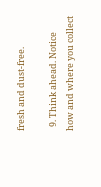fresh and dust-free.

  9. Think ahead. Notice how and where you collect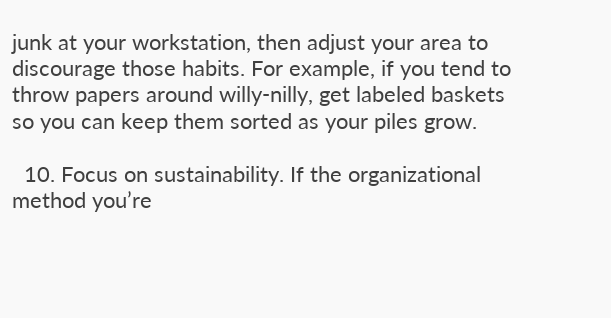junk at your workstation, then adjust your area to discourage those habits. For example, if you tend to throw papers around willy-nilly, get labeled baskets so you can keep them sorted as your piles grow.

  10. Focus on sustainability. If the organizational method you’re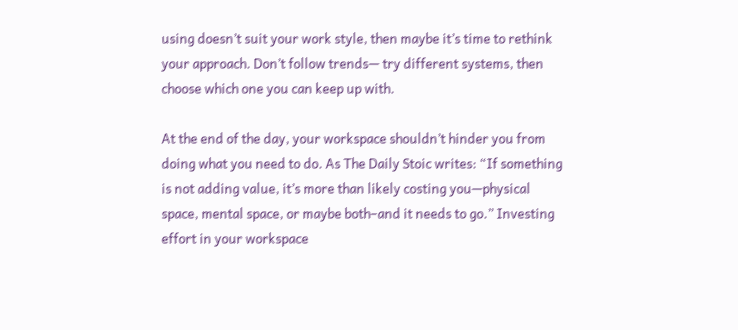using doesn’t suit your work style, then maybe it’s time to rethink your approach. Don’t follow trends— try different systems, then choose which one you can keep up with.

At the end of the day, your workspace shouldn’t hinder you from doing what you need to do. As The Daily Stoic writes: “If something is not adding value, it’s more than likely costing you—physical space, mental space, or maybe both–and it needs to go.” Investing effort in your workspace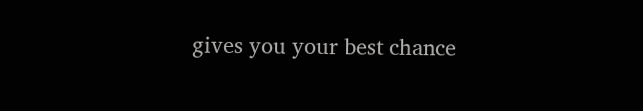gives you your best chance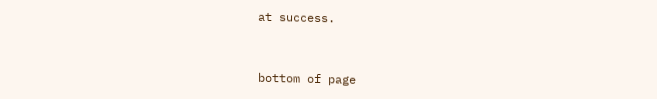at success.


bottom of page